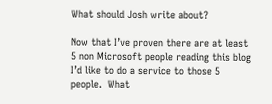What should Josh write about?

Now that I’ve proven there are at least 5 non Microsoft people reading this blog I’d like to do a service to those 5 people.  What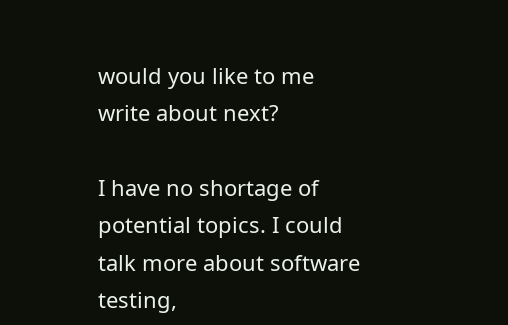would you like to me write about next?

I have no shortage of potential topics. I could talk more about software testing,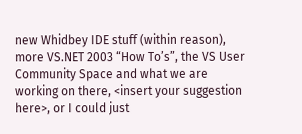new Whidbey IDE stuff (within reason), more VS.NET 2003 “How To’s”, the VS User Community Space and what we are working on there, <insert your suggestion here>, or I could just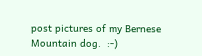post pictures of my Bernese Mountain dog.  :-)